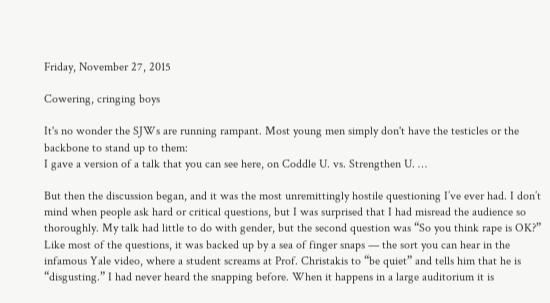Friday, November 27, 2015

Cowering, cringing boys

It's no wonder the SJWs are running rampant. Most young men simply don't have the testicles or the backbone to stand up to them:
I gave a version of a talk that you can see here, on Coddle U. vs. Strengthen U. …

But then the discussion began, and it was the most unremittingly hostile questioning I’ve ever had. I don’t mind when people ask hard or critical questions, but I was surprised that I had misread the audience so thoroughly. My talk had little to do with gender, but the second question was “So you think rape is OK?” Like most of the questions, it was backed up by a sea of finger snaps — the sort you can hear in the infamous Yale video, where a student screams at Prof. Christakis to “be quiet” and tells him that he is “disgusting.” I had never heard the snapping before. When it happens in a large auditorium it is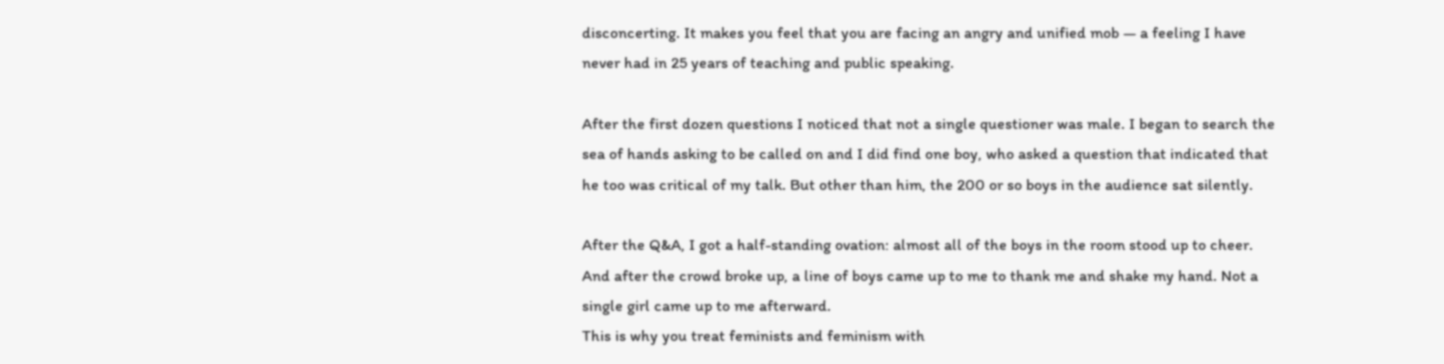disconcerting. It makes you feel that you are facing an angry and unified mob — a feeling I have never had in 25 years of teaching and public speaking.

After the first dozen questions I noticed that not a single questioner was male. I began to search the sea of hands asking to be called on and I did find one boy, who asked a question that indicated that he too was critical of my talk. But other than him, the 200 or so boys in the audience sat silently.

After the Q&A, I got a half-standing ovation: almost all of the boys in the room stood up to cheer. And after the crowd broke up, a line of boys came up to me to thank me and shake my hand. Not a single girl came up to me afterward.
This is why you treat feminists and feminism with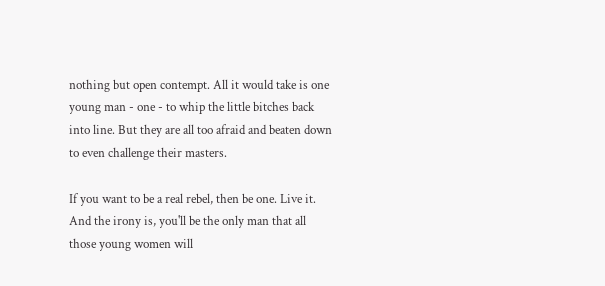nothing but open contempt. All it would take is one young man - one - to whip the little bitches back into line. But they are all too afraid and beaten down to even challenge their masters.

If you want to be a real rebel, then be one. Live it. And the irony is, you'll be the only man that all those young women will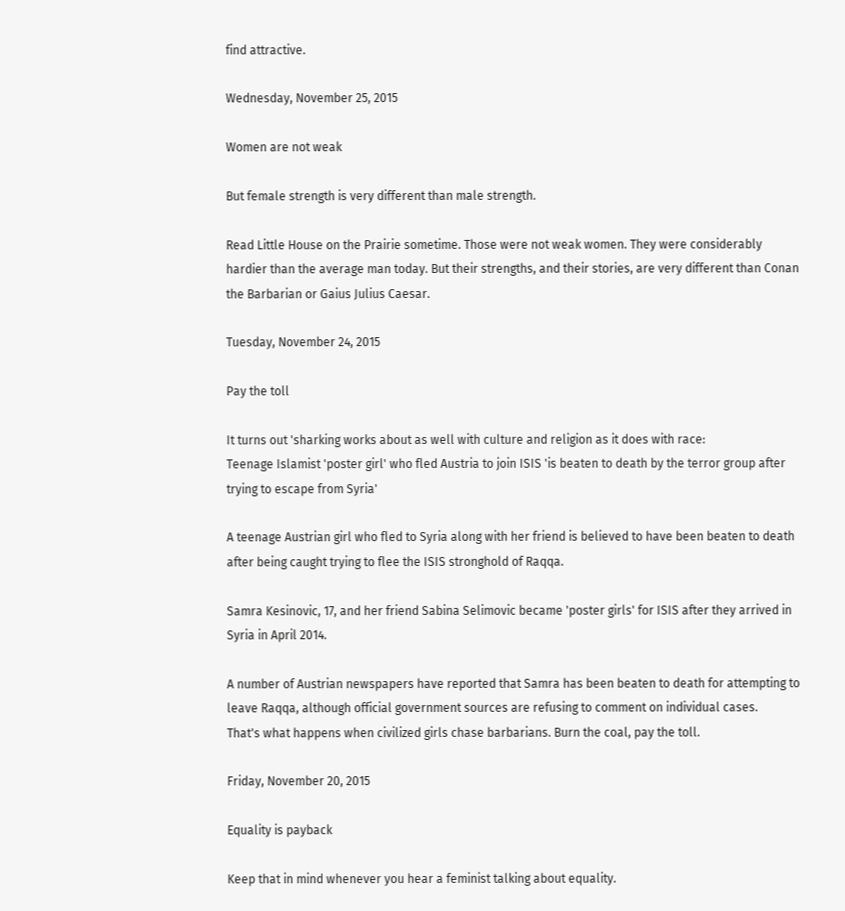find attractive.

Wednesday, November 25, 2015

Women are not weak

But female strength is very different than male strength.

Read Little House on the Prairie sometime. Those were not weak women. They were considerably hardier than the average man today. But their strengths, and their stories, are very different than Conan the Barbarian or Gaius Julius Caesar.

Tuesday, November 24, 2015

Pay the toll

It turns out 'sharking works about as well with culture and religion as it does with race:
Teenage Islamist 'poster girl' who fled Austria to join ISIS 'is beaten to death by the terror group after trying to escape from Syria'

A teenage Austrian girl who fled to Syria along with her friend is believed to have been beaten to death after being caught trying to flee the ISIS stronghold of Raqqa.

Samra Kesinovic, 17, and her friend Sabina Selimovic became 'poster girls' for ISIS after they arrived in Syria in April 2014.

A number of Austrian newspapers have reported that Samra has been beaten to death for attempting to leave Raqqa, although official government sources are refusing to comment on individual cases.
That's what happens when civilized girls chase barbarians. Burn the coal, pay the toll.

Friday, November 20, 2015

Equality is payback

Keep that in mind whenever you hear a feminist talking about equality.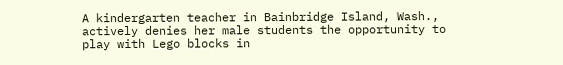A kindergarten teacher in Bainbridge Island, Wash., actively denies her male students the opportunity to play with Lego blocks in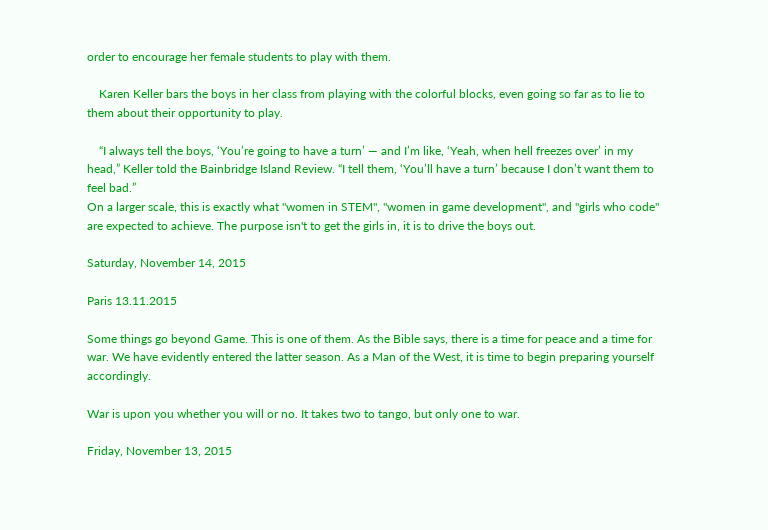order to encourage her female students to play with them.

    Karen Keller bars the boys in her class from playing with the colorful blocks, even going so far as to lie to them about their opportunity to play.

    “I always tell the boys, ‘You’re going to have a turn’ — and I’m like, ‘Yeah, when hell freezes over’ in my head,” Keller told the Bainbridge Island Review. “I tell them, ‘You’ll have a turn’ because I don’t want them to feel bad.”
On a larger scale, this is exactly what "women in STEM", "women in game development", and "girls who code" are expected to achieve. The purpose isn't to get the girls in, it is to drive the boys out.

Saturday, November 14, 2015

Paris 13.11.2015

Some things go beyond Game. This is one of them. As the Bible says, there is a time for peace and a time for war. We have evidently entered the latter season. As a Man of the West, it is time to begin preparing yourself accordingly.

War is upon you whether you will or no. It takes two to tango, but only one to war.

Friday, November 13, 2015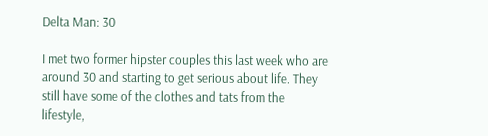Delta Man: 30

I met two former hipster couples this last week who are around 30 and starting to get serious about life. They still have some of the clothes and tats from the lifestyle,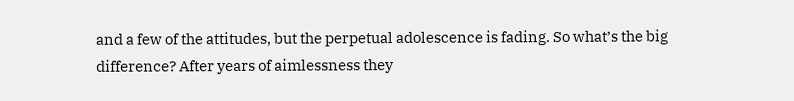and a few of the attitudes, but the perpetual adolescence is fading. So what’s the big difference? After years of aimlessness they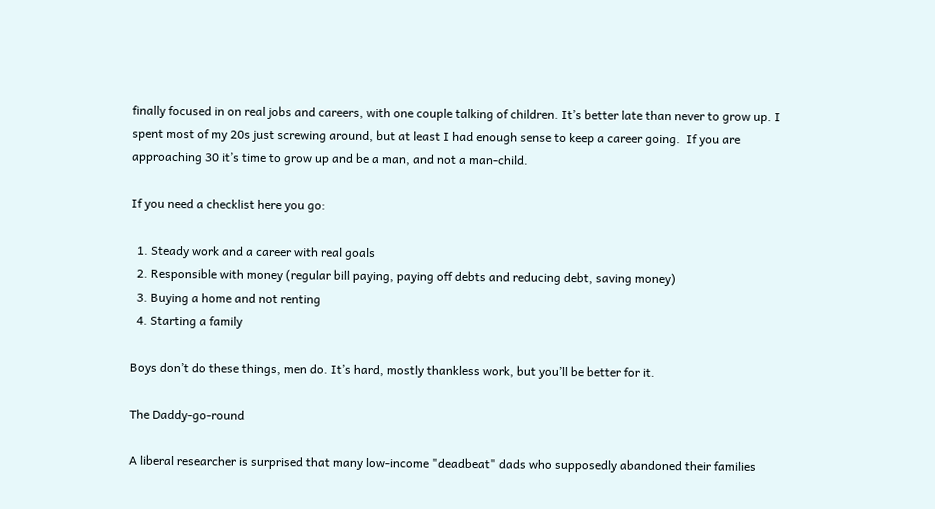finally focused in on real jobs and careers, with one couple talking of children. It’s better late than never to grow up. I spent most of my 20s just screwing around, but at least I had enough sense to keep a career going.  If you are approaching 30 it’s time to grow up and be a man, and not a man-child.

If you need a checklist here you go:

  1. Steady work and a career with real goals
  2. Responsible with money (regular bill paying, paying off debts and reducing debt, saving money)
  3. Buying a home and not renting
  4. Starting a family

Boys don’t do these things, men do. It’s hard, mostly thankless work, but you’ll be better for it.

The Daddy-go-round

A liberal researcher is surprised that many low-income "deadbeat" dads who supposedly abandoned their families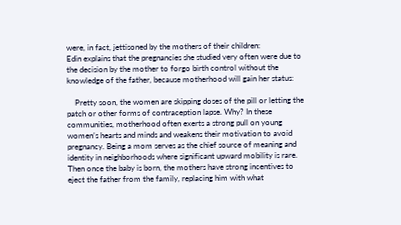were, in fact, jettisoned by the mothers of their children:
Edin explains that the pregnancies she studied very often were due to the decision by the mother to forgo birth control without the knowledge of the father, because motherhood will gain her status:

    Pretty soon, the women are skipping doses of the pill or letting the patch or other forms of contraception lapse. Why? In these communities, motherhood often exerts a strong pull on young women’s hearts and minds and weakens their motivation to avoid pregnancy. Being a mom serves as the chief source of meaning and identity in neighborhoods where significant upward mobility is rare.
Then once the baby is born, the mothers have strong incentives to eject the father from the family, replacing him with what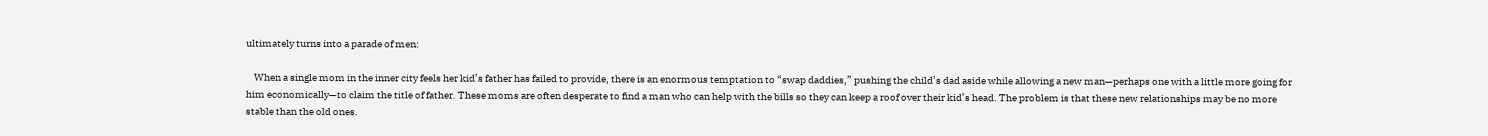ultimately turns into a parade of men:

    When a single mom in the inner city feels her kid’s father has failed to provide, there is an enormous temptation to “swap daddies,” pushing the child’s dad aside while allowing a new man—perhaps one with a little more going for him economically—to claim the title of father. These moms are often desperate to find a man who can help with the bills so they can keep a roof over their kid’s head. The problem is that these new relationships may be no more stable than the old ones.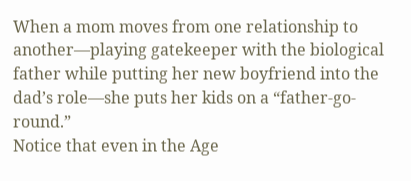When a mom moves from one relationship to another—playing gatekeeper with the biological father while putting her new boyfriend into the dad’s role—she puts her kids on a “father-go-round.”
Notice that even in the Age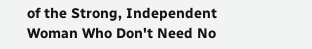of the Strong, Independent Woman Who Don't Need No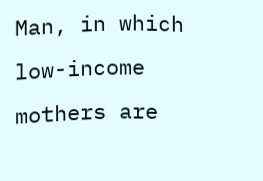Man, in which low-income mothers are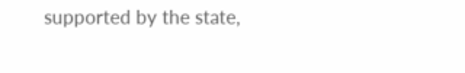supported by the state,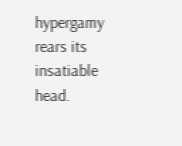hypergamy rears its insatiable head.